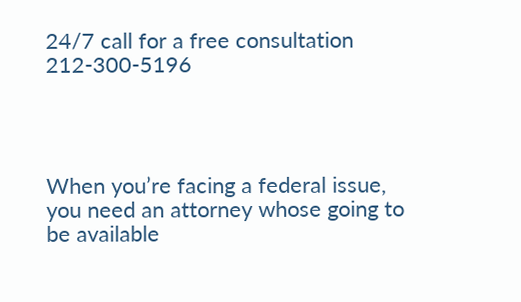24/7 call for a free consultation 212-300-5196




When you’re facing a federal issue, you need an attorney whose going to be available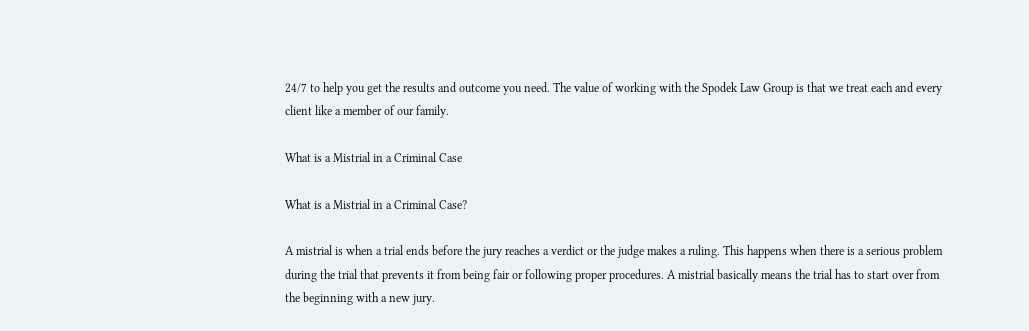24/7 to help you get the results and outcome you need. The value of working with the Spodek Law Group is that we treat each and every client like a member of our family.

What is a Mistrial in a Criminal Case

What is a Mistrial in a Criminal Case?

A mistrial is when a trial ends before the jury reaches a verdict or the judge makes a ruling. This happens when there is a serious problem during the trial that prevents it from being fair or following proper procedures. A mistrial basically means the trial has to start over from the beginning with a new jury.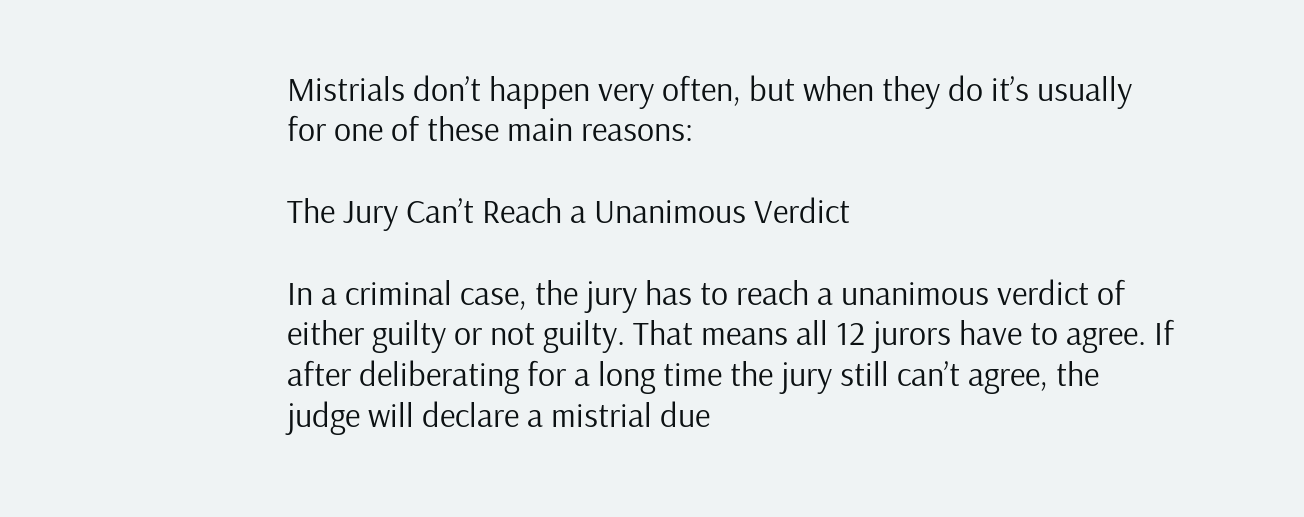Mistrials don’t happen very often, but when they do it’s usually for one of these main reasons:

The Jury Can’t Reach a Unanimous Verdict

In a criminal case, the jury has to reach a unanimous verdict of either guilty or not guilty. That means all 12 jurors have to agree. If after deliberating for a long time the jury still can’t agree, the judge will declare a mistrial due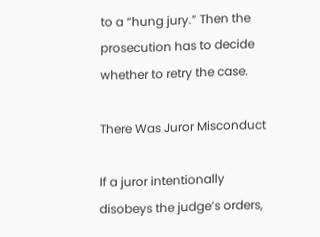to a “hung jury.” Then the prosecution has to decide whether to retry the case.

There Was Juror Misconduct

If a juror intentionally disobeys the judge’s orders,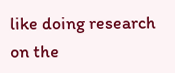like doing research on the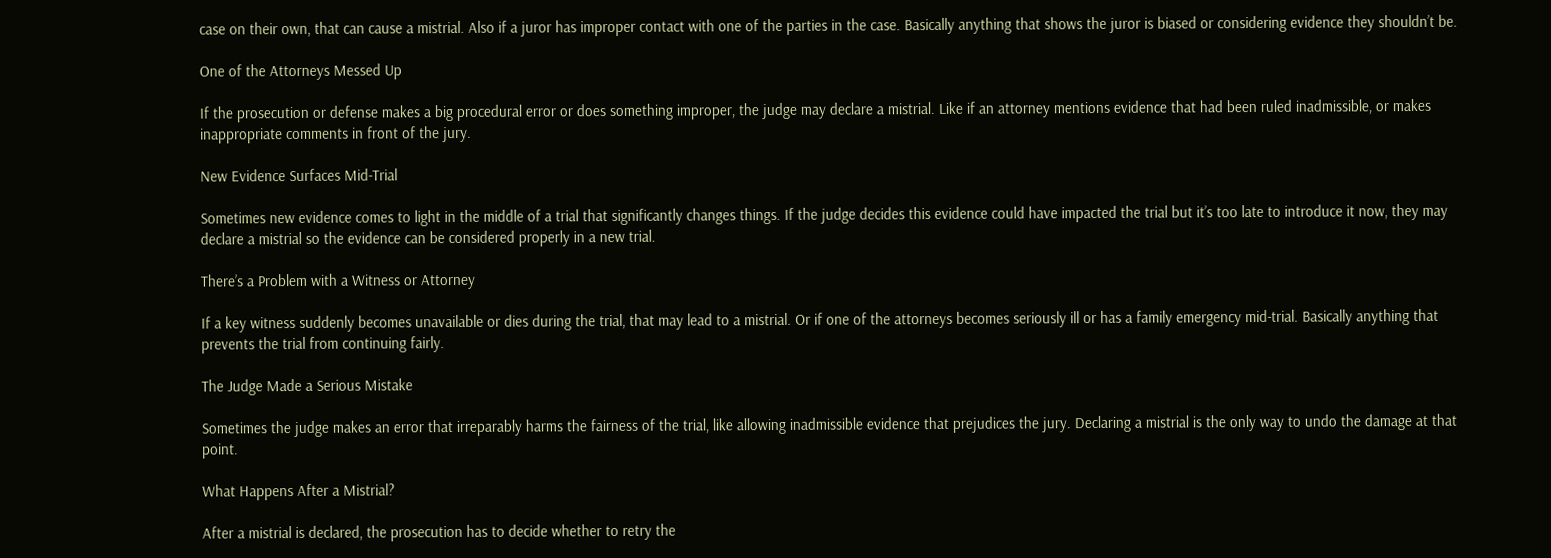case on their own, that can cause a mistrial. Also if a juror has improper contact with one of the parties in the case. Basically anything that shows the juror is biased or considering evidence they shouldn’t be.

One of the Attorneys Messed Up

If the prosecution or defense makes a big procedural error or does something improper, the judge may declare a mistrial. Like if an attorney mentions evidence that had been ruled inadmissible, or makes inappropriate comments in front of the jury.

New Evidence Surfaces Mid-Trial

Sometimes new evidence comes to light in the middle of a trial that significantly changes things. If the judge decides this evidence could have impacted the trial but it’s too late to introduce it now, they may declare a mistrial so the evidence can be considered properly in a new trial.

There’s a Problem with a Witness or Attorney

If a key witness suddenly becomes unavailable or dies during the trial, that may lead to a mistrial. Or if one of the attorneys becomes seriously ill or has a family emergency mid-trial. Basically anything that prevents the trial from continuing fairly.

The Judge Made a Serious Mistake

Sometimes the judge makes an error that irreparably harms the fairness of the trial, like allowing inadmissible evidence that prejudices the jury. Declaring a mistrial is the only way to undo the damage at that point.

What Happens After a Mistrial?

After a mistrial is declared, the prosecution has to decide whether to retry the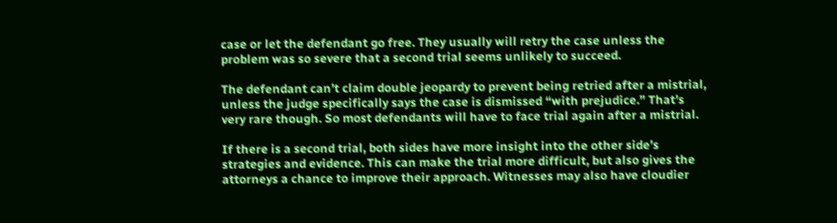case or let the defendant go free. They usually will retry the case unless the problem was so severe that a second trial seems unlikely to succeed.

The defendant can’t claim double jeopardy to prevent being retried after a mistrial, unless the judge specifically says the case is dismissed “with prejudice.” That’s very rare though. So most defendants will have to face trial again after a mistrial.

If there is a second trial, both sides have more insight into the other side’s strategies and evidence. This can make the trial more difficult, but also gives the attorneys a chance to improve their approach. Witnesses may also have cloudier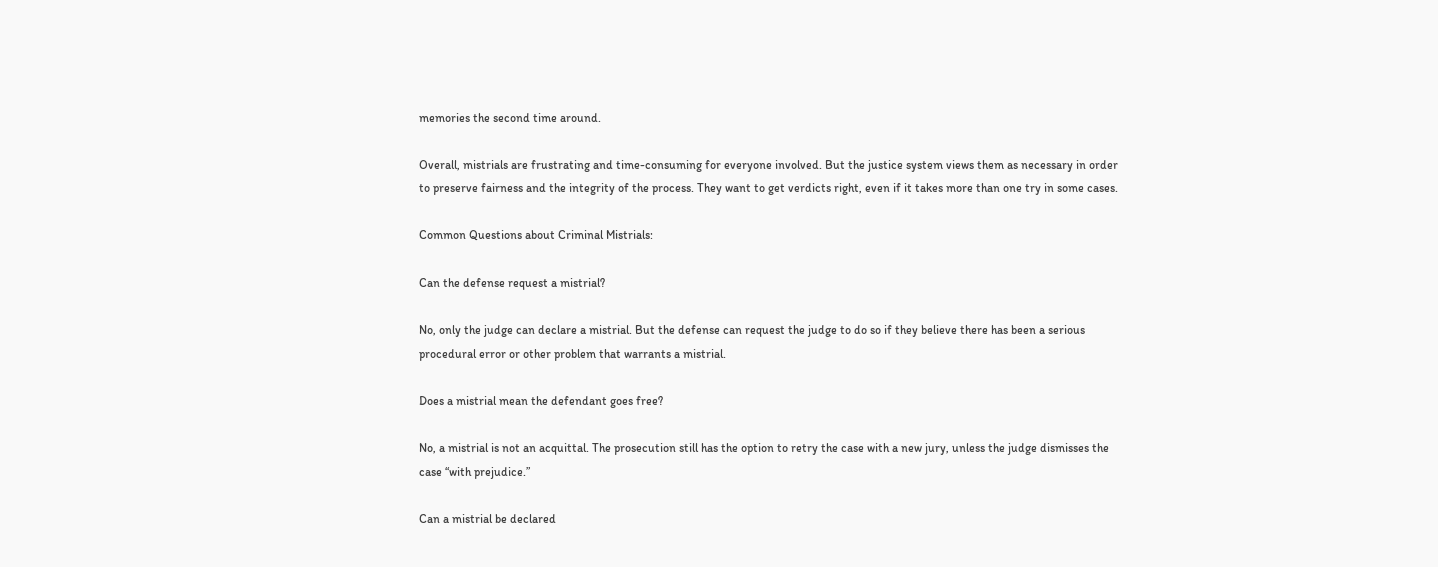memories the second time around.

Overall, mistrials are frustrating and time-consuming for everyone involved. But the justice system views them as necessary in order to preserve fairness and the integrity of the process. They want to get verdicts right, even if it takes more than one try in some cases.

Common Questions about Criminal Mistrials:

Can the defense request a mistrial?

No, only the judge can declare a mistrial. But the defense can request the judge to do so if they believe there has been a serious procedural error or other problem that warrants a mistrial.

Does a mistrial mean the defendant goes free?

No, a mistrial is not an acquittal. The prosecution still has the option to retry the case with a new jury, unless the judge dismisses the case “with prejudice.”

Can a mistrial be declared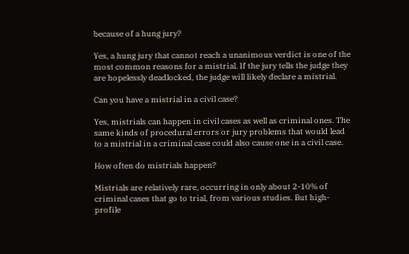because of a hung jury?

Yes, a hung jury that cannot reach a unanimous verdict is one of the most common reasons for a mistrial. If the jury tells the judge they are hopelessly deadlocked, the judge will likely declare a mistrial.

Can you have a mistrial in a civil case?

Yes, mistrials can happen in civil cases as well as criminal ones. The same kinds of procedural errors or jury problems that would lead to a mistrial in a criminal case could also cause one in a civil case.

How often do mistrials happen?

Mistrials are relatively rare, occurring in only about 2-10% of criminal cases that go to trial, from various studies. But high-profile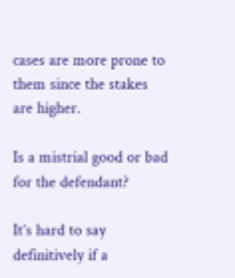cases are more prone to them since the stakes are higher.

Is a mistrial good or bad for the defendant?

It’s hard to say definitively if a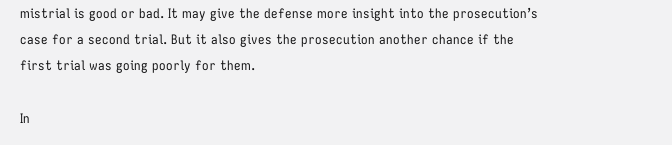mistrial is good or bad. It may give the defense more insight into the prosecution’s case for a second trial. But it also gives the prosecution another chance if the first trial was going poorly for them.

In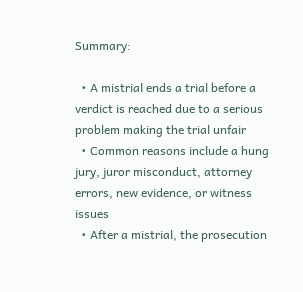Summary:

  • A mistrial ends a trial before a verdict is reached due to a serious problem making the trial unfair
  • Common reasons include a hung jury, juror misconduct, attorney errors, new evidence, or witness issues
  • After a mistrial, the prosecution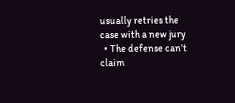usually retries the case with a new jury
  • The defense can’t claim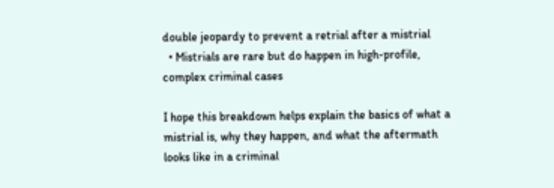double jeopardy to prevent a retrial after a mistrial
  • Mistrials are rare but do happen in high-profile, complex criminal cases

I hope this breakdown helps explain the basics of what a mistrial is, why they happen, and what the aftermath looks like in a criminal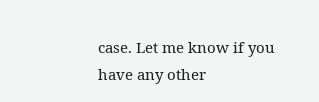case. Let me know if you have any other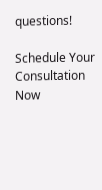questions!

Schedule Your Consultation Now